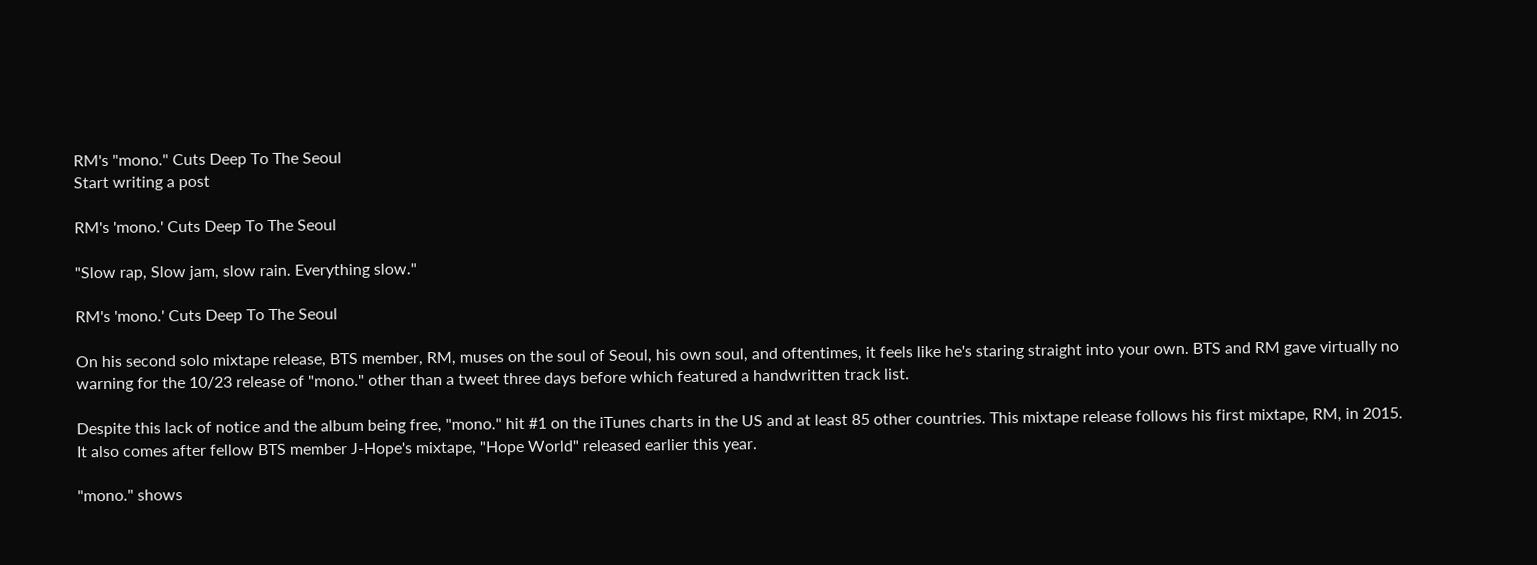RM's "mono." Cuts Deep To The Seoul
Start writing a post

RM's 'mono.' Cuts Deep To The Seoul

"Slow rap, Slow jam, slow rain. Everything slow."

RM's 'mono.' Cuts Deep To The Seoul

On his second solo mixtape release, BTS member, RM, muses on the soul of Seoul, his own soul, and oftentimes, it feels like he's staring straight into your own. BTS and RM gave virtually no warning for the 10/23 release of "mono." other than a tweet three days before which featured a handwritten track list.

Despite this lack of notice and the album being free, "mono." hit #1 on the iTunes charts in the US and at least 85 other countries. This mixtape release follows his first mixtape, RM, in 2015. It also comes after fellow BTS member J-Hope's mixtape, "Hope World" released earlier this year.

"mono." shows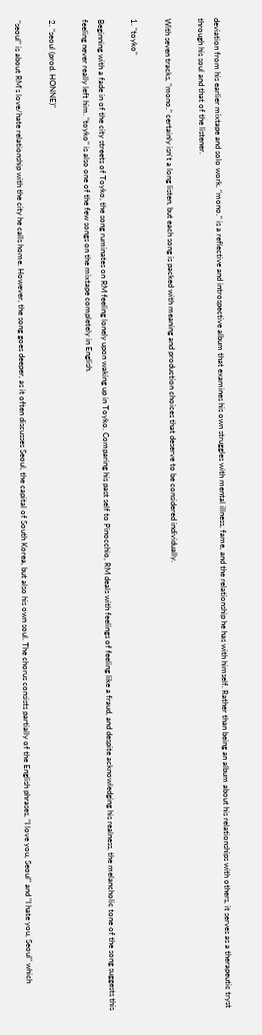deviation from his earlier mixtape and solo work. "mono." is a reflective and introspective album that examines his own struggles with mental illness, fame, and the relationship he has with himself. Rather than being an album about his relationships with others, it serves as a therapeutic tryst through his soul and that of the listener.

With seven tracks, "mono." certainly isn't a long listen, but each song is packed with meaning and production choices that deserve to be considered individually.

1. "toyko"

Beginning with a fade in of the city streets of Toyko, the song ruminates on RM feeling lonely upon waking up in Toyko. Comparing his past self to Pinocchio, RM deals with feelings of feeling like a fraud, and despite acknowledging his realness, the melancholic tone of the song suggests this feeling never really left him. "toyko" is also one of the few songs on the mixtape completely in English.

2. "seoul (prod. HONNE)"

"seoul" is about RM's love/hate relationship with the city he calls home. However, the song goes deeper, as it often discusses Seoul, the capital of South Korea, but also his own soul. The chorus consists partially of the English phrases, "I love you, Seoul" and "I hate you, Seoul" which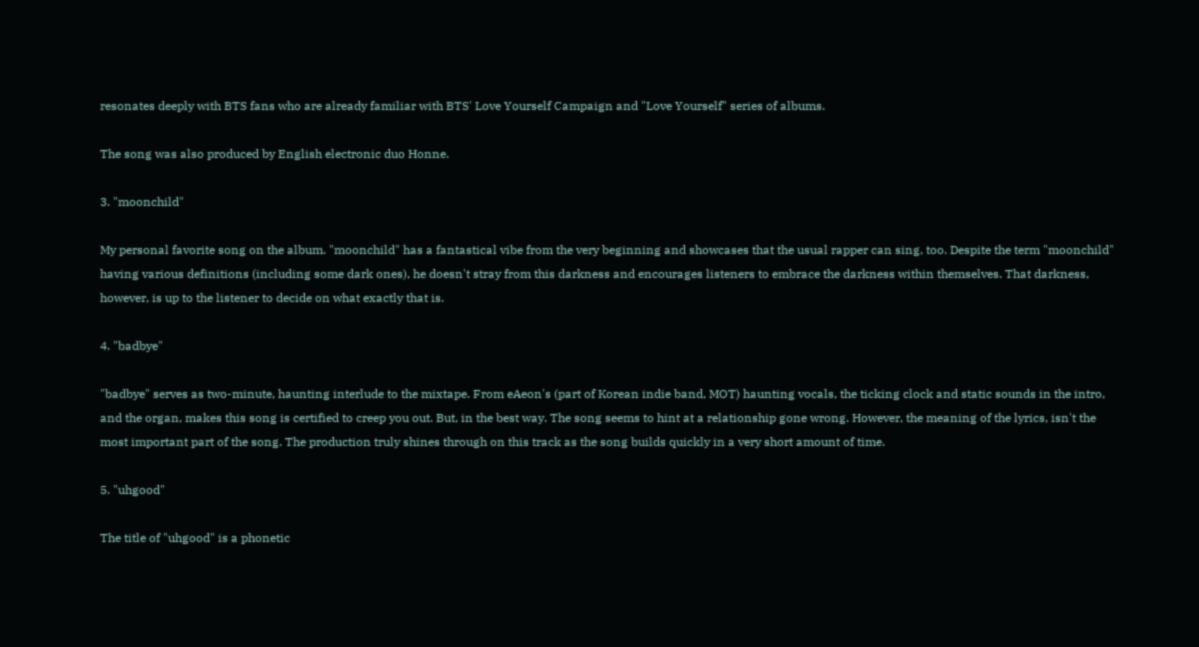resonates deeply with BTS fans who are already familiar with BTS' Love Yourself Campaign and "Love Yourself" series of albums.

The song was also produced by English electronic duo Honne.

3. "moonchild"

My personal favorite song on the album. "moonchild" has a fantastical vibe from the very beginning and showcases that the usual rapper can sing, too. Despite the term "moonchild" having various definitions (including some dark ones), he doesn't stray from this darkness and encourages listeners to embrace the darkness within themselves. That darkness, however, is up to the listener to decide on what exactly that is.

4. "badbye"

"badbye" serves as two-minute, haunting interlude to the mixtape. From eAeon's (part of Korean indie band, MOT) haunting vocals, the ticking clock and static sounds in the intro, and the organ, makes this song is certified to creep you out. But, in the best way. The song seems to hint at a relationship gone wrong. However, the meaning of the lyrics, isn't the most important part of the song. The production truly shines through on this track as the song builds quickly in a very short amount of time.

5. "uhgood"

The title of "uhgood" is a phonetic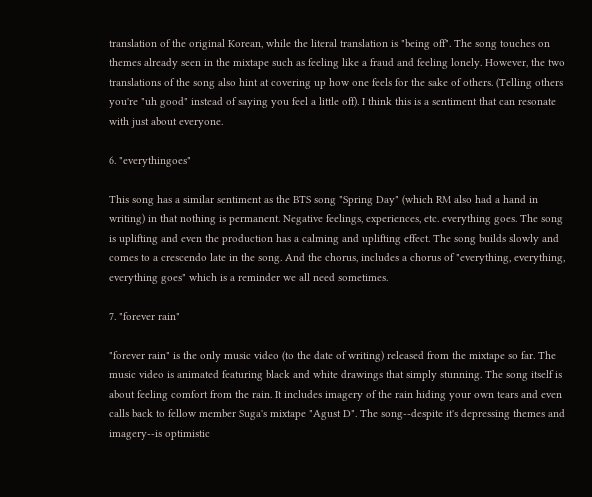translation of the original Korean, while the literal translation is "being off". The song touches on themes already seen in the mixtape such as feeling like a fraud and feeling lonely. However, the two translations of the song also hint at covering up how one feels for the sake of others. (Telling others you're "uh good" instead of saying you feel a little off). I think this is a sentiment that can resonate with just about everyone.

6. "everythingoes"

This song has a similar sentiment as the BTS song "Spring Day" (which RM also had a hand in writing) in that nothing is permanent. Negative feelings, experiences, etc. everything goes. The song is uplifting and even the production has a calming and uplifting effect. The song builds slowly and comes to a crescendo late in the song. And the chorus, includes a chorus of "everything, everything, everything goes" which is a reminder we all need sometimes.

7. "forever rain"

"forever rain" is the only music video (to the date of writing) released from the mixtape so far. The music video is animated featuring black and white drawings that simply stunning. The song itself is about feeling comfort from the rain. It includes imagery of the rain hiding your own tears and even calls back to fellow member Suga's mixtape "Agust D". The song--despite it's depressing themes and imagery--is optimistic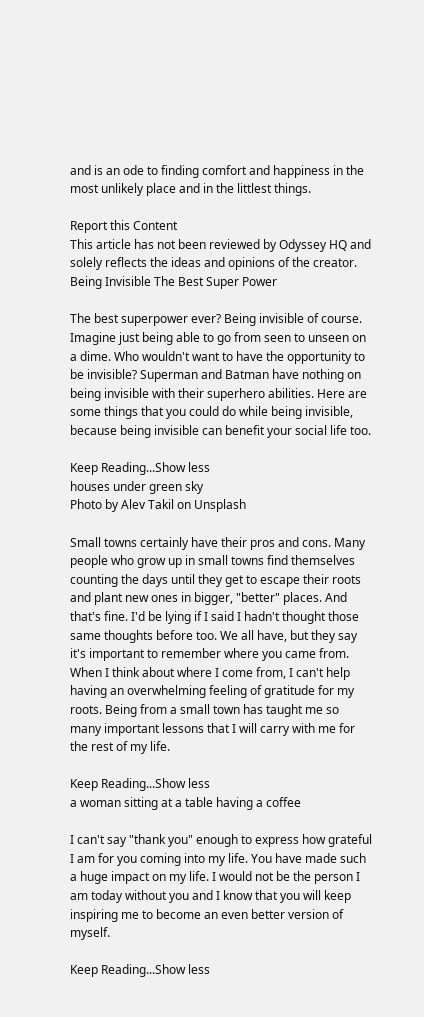and is an ode to finding comfort and happiness in the most unlikely place and in the littlest things.

Report this Content
This article has not been reviewed by Odyssey HQ and solely reflects the ideas and opinions of the creator.
Being Invisible The Best Super Power

The best superpower ever? Being invisible of course. Imagine just being able to go from seen to unseen on a dime. Who wouldn't want to have the opportunity to be invisible? Superman and Batman have nothing on being invisible with their superhero abilities. Here are some things that you could do while being invisible, because being invisible can benefit your social life too.

Keep Reading...Show less
houses under green sky
Photo by Alev Takil on Unsplash

Small towns certainly have their pros and cons. Many people who grow up in small towns find themselves counting the days until they get to escape their roots and plant new ones in bigger, "better" places. And that's fine. I'd be lying if I said I hadn't thought those same thoughts before too. We all have, but they say it's important to remember where you came from. When I think about where I come from, I can't help having an overwhelming feeling of gratitude for my roots. Being from a small town has taught me so many important lessons that I will carry with me for the rest of my life.

Keep Reading...Show less
a woman sitting at a table having a coffee

I can't say "thank you" enough to express how grateful I am for you coming into my life. You have made such a huge impact on my life. I would not be the person I am today without you and I know that you will keep inspiring me to become an even better version of myself.

Keep Reading...Show less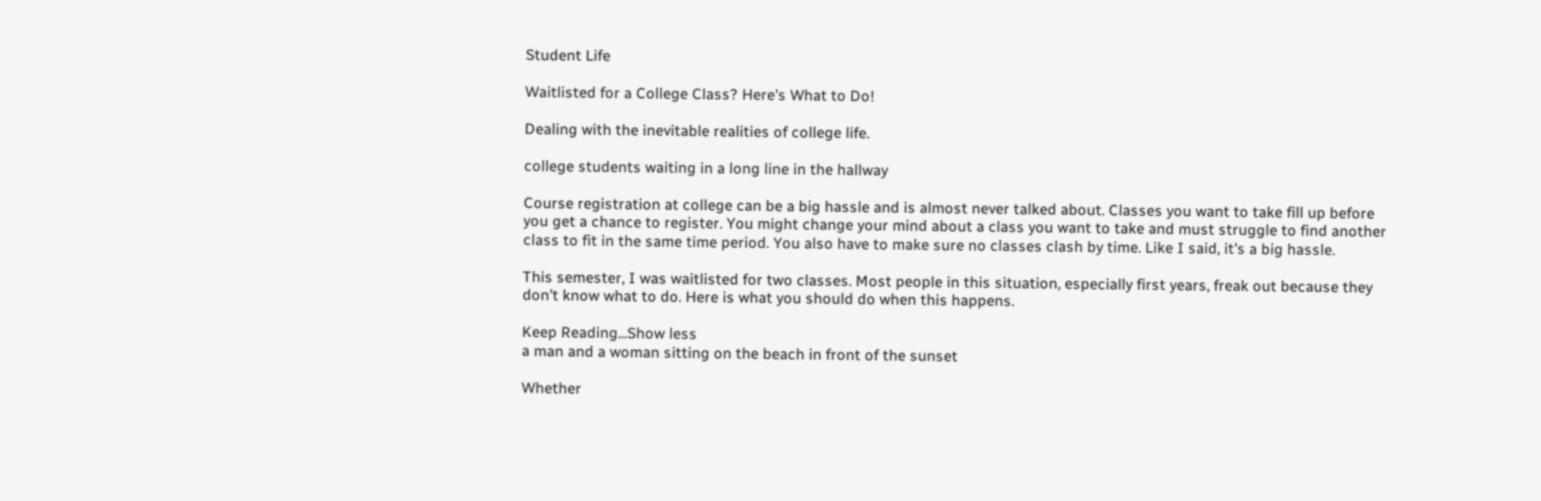Student Life

Waitlisted for a College Class? Here's What to Do!

Dealing with the inevitable realities of college life.

college students waiting in a long line in the hallway

Course registration at college can be a big hassle and is almost never talked about. Classes you want to take fill up before you get a chance to register. You might change your mind about a class you want to take and must struggle to find another class to fit in the same time period. You also have to make sure no classes clash by time. Like I said, it's a big hassle.

This semester, I was waitlisted for two classes. Most people in this situation, especially first years, freak out because they don't know what to do. Here is what you should do when this happens.

Keep Reading...Show less
a man and a woman sitting on the beach in front of the sunset

Whether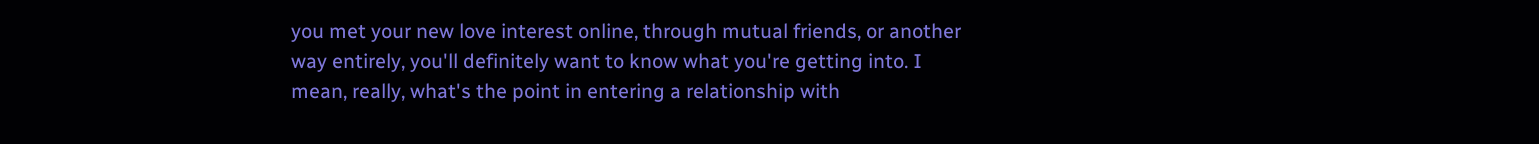you met your new love interest online, through mutual friends, or another way entirely, you'll definitely want to know what you're getting into. I mean, really, what's the point in entering a relationship with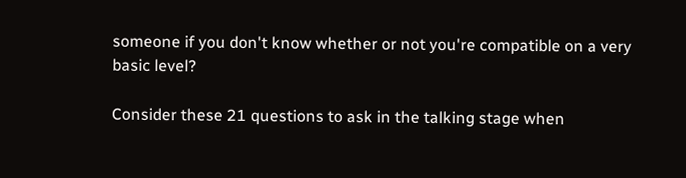someone if you don't know whether or not you're compatible on a very basic level?

Consider these 21 questions to ask in the talking stage when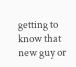getting to know that new guy or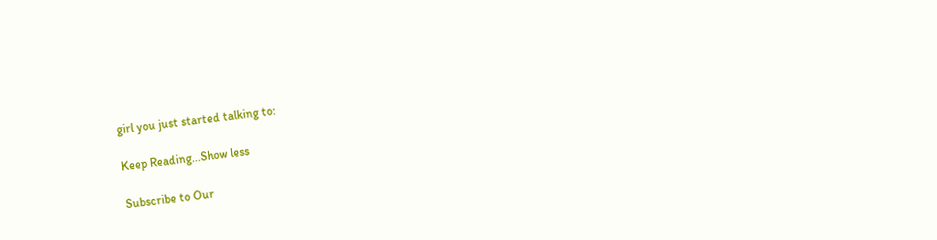girl you just started talking to:

Keep Reading...Show less

Subscribe to Our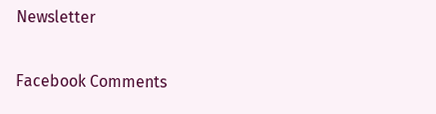Newsletter

Facebook Comments